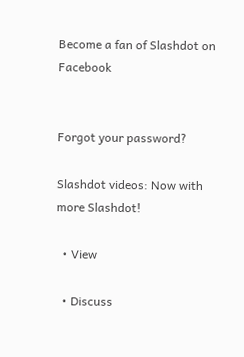Become a fan of Slashdot on Facebook


Forgot your password?

Slashdot videos: Now with more Slashdot!

  • View

  • Discuss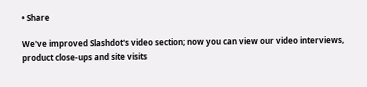• Share

We've improved Slashdot's video section; now you can view our video interviews, product close-ups and site visits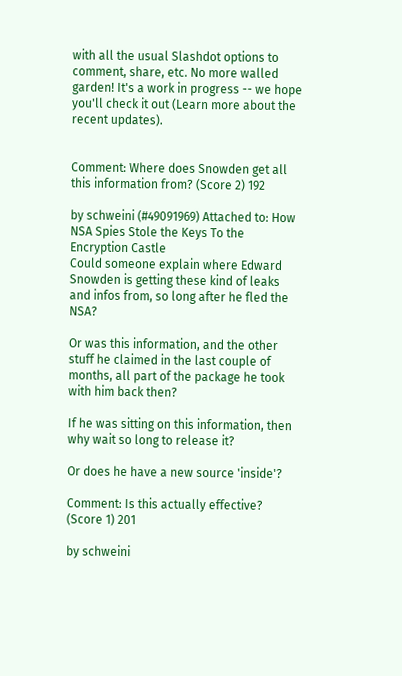with all the usual Slashdot options to comment, share, etc. No more walled garden! It's a work in progress -- we hope you'll check it out (Learn more about the recent updates).


Comment: Where does Snowden get all this information from? (Score 2) 192

by schweini (#49091969) Attached to: How NSA Spies Stole the Keys To the Encryption Castle
Could someone explain where Edward Snowden is getting these kind of leaks and infos from, so long after he fled the NSA?

Or was this information, and the other stuff he claimed in the last couple of months, all part of the package he took with him back then?

If he was sitting on this information, then why wait so long to release it?

Or does he have a new source 'inside'?

Comment: Is this actually effective? (Score 1) 201

by schweini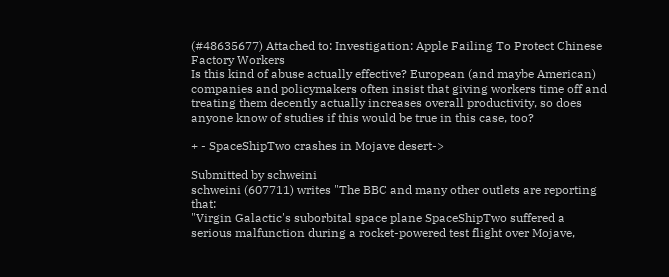(#48635677) Attached to: Investigation: Apple Failing To Protect Chinese Factory Workers
Is this kind of abuse actually effective? European (and maybe American) companies and policymakers often insist that giving workers time off and treating them decently actually increases overall productivity, so does anyone know of studies if this would be true in this case, too?

+ - SpaceShipTwo crashes in Mojave desert->

Submitted by schweini
schweini (607711) writes "The BBC and many other outlets are reporting that:
"Virgin Galactic's suborbital space plane SpaceShipTwo suffered a serious malfunction during a rocket-powered test flight over Mojave,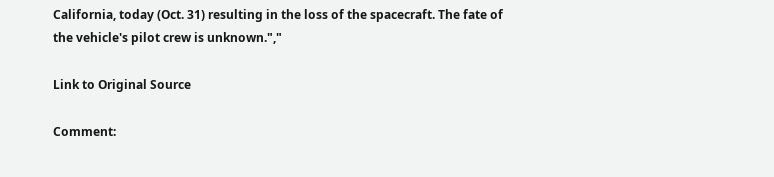California, today (Oct. 31) resulting in the loss of the spacecraft. The fate of the vehicle's pilot crew is unknown.","

Link to Original Source

Comment: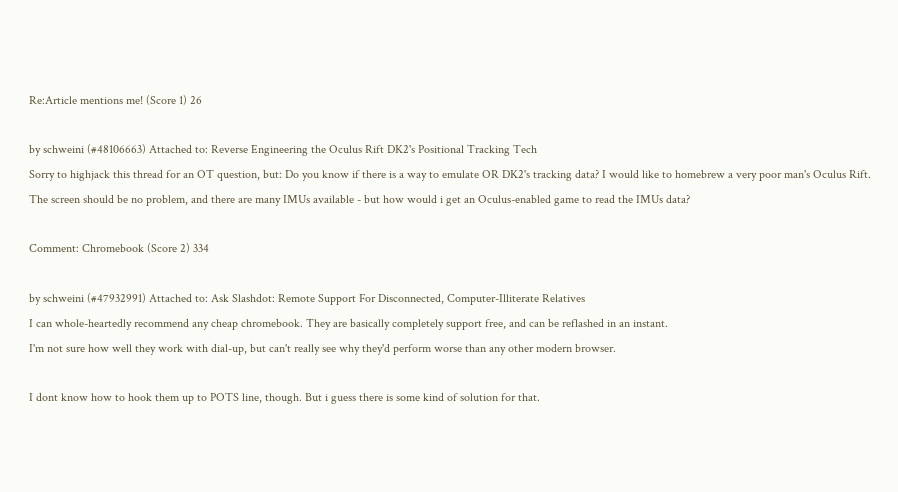Re:Article mentions me! (Score 1) 26

by schweini (#48106663) Attached to: Reverse Engineering the Oculus Rift DK2's Positional Tracking Tech
Sorry to highjack this thread for an OT question, but: Do you know if there is a way to emulate OR DK2's tracking data? I would like to homebrew a very poor man's Oculus Rift. The screen should be no problem, and there are many IMUs available - but how would i get an Oculus-enabled game to read the IMUs data?

Comment: Chromebook (Score 2) 334

by schweini (#47932991) Attached to: Ask Slashdot: Remote Support For Disconnected, Computer-Illiterate Relatives
I can whole-heartedly recommend any cheap chromebook. They are basically completely support free, and can be reflashed in an instant.
I'm not sure how well they work with dial-up, but can't really see why they'd perform worse than any other modern browser.

I dont know how to hook them up to POTS line, though. But i guess there is some kind of solution for that.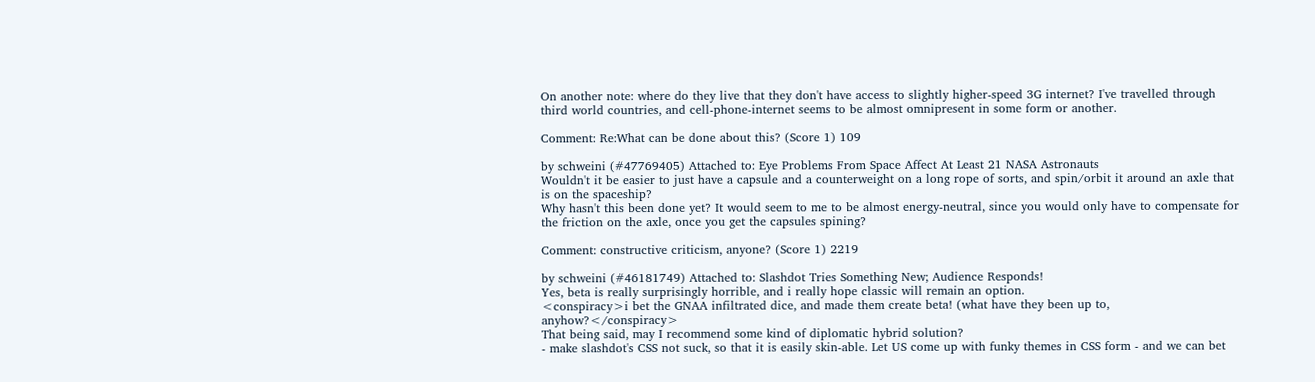On another note: where do they live that they don't have access to slightly higher-speed 3G internet? I've travelled through third world countries, and cell-phone-internet seems to be almost omnipresent in some form or another.

Comment: Re:What can be done about this? (Score 1) 109

by schweini (#47769405) Attached to: Eye Problems From Space Affect At Least 21 NASA Astronauts
Wouldn't it be easier to just have a capsule and a counterweight on a long rope of sorts, and spin/orbit it around an axle that is on the spaceship?
Why hasn't this been done yet? It would seem to me to be almost energy-neutral, since you would only have to compensate for the friction on the axle, once you get the capsules spining?

Comment: constructive criticism, anyone? (Score 1) 2219

by schweini (#46181749) Attached to: Slashdot Tries Something New; Audience Responds!
Yes, beta is really surprisingly horrible, and i really hope classic will remain an option.
<conspiracy>i bet the GNAA infiltrated dice, and made them create beta! (what have they been up to, anyhow?</conspiracy>
That being said, may I recommend some kind of diplomatic hybrid solution?
- make slashdot's CSS not suck, so that it is easily skin-able. Let US come up with funky themes in CSS form - and we can bet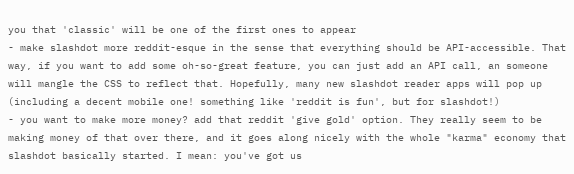you that 'classic' will be one of the first ones to appear
- make slashdot more reddit-esque in the sense that everything should be API-accessible. That way, if you want to add some oh-so-great feature, you can just add an API call, an someone will mangle the CSS to reflect that. Hopefully, many new slashdot reader apps will pop up (including a decent mobile one! something like 'reddit is fun', but for slashdot!)
- you want to make more money? add that reddit 'give gold' option. They really seem to be making money of that over there, and it goes along nicely with the whole "karma" economy that slashdot basically started. I mean: you've got us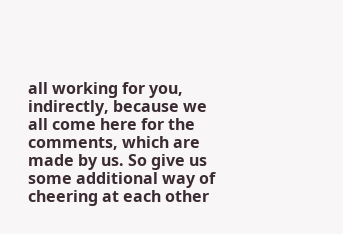all working for you, indirectly, because we all come here for the comments, which are made by us. So give us some additional way of cheering at each other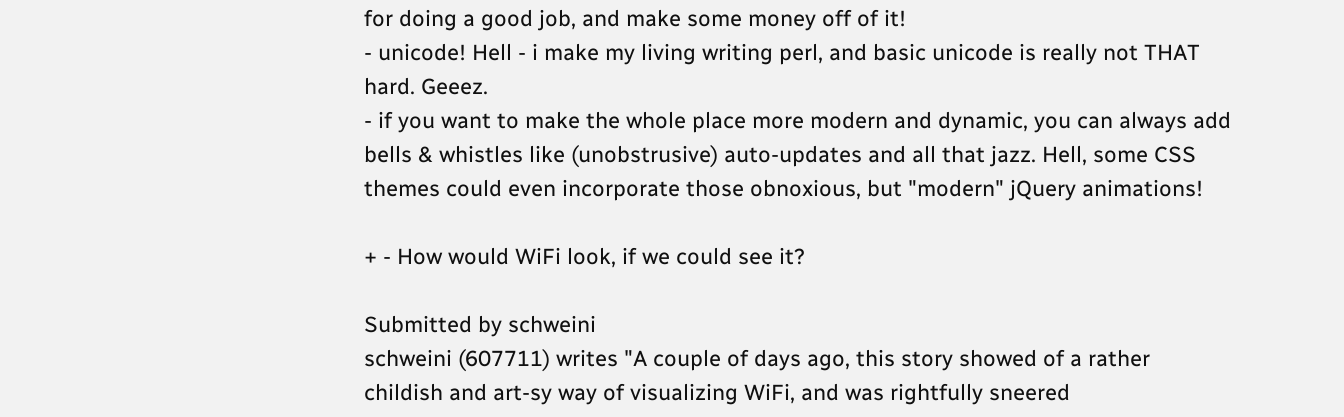for doing a good job, and make some money off of it!
- unicode! Hell - i make my living writing perl, and basic unicode is really not THAT hard. Geeez.
- if you want to make the whole place more modern and dynamic, you can always add bells & whistles like (unobstrusive) auto-updates and all that jazz. Hell, some CSS themes could even incorporate those obnoxious, but "modern" jQuery animations!

+ - How would WiFi look, if we could see it?

Submitted by schweini
schweini (607711) writes "A couple of days ago, this story showed of a rather childish and art-sy way of visualizing WiFi, and was rightfully sneered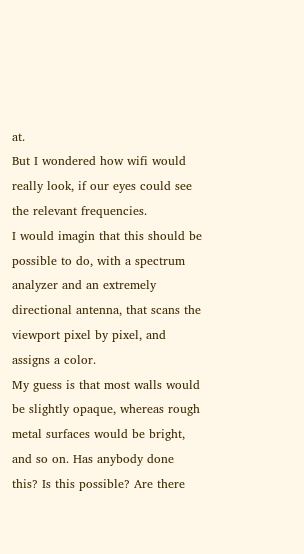at.
But I wondered how wifi would really look, if our eyes could see the relevant frequencies.
I would imagin that this should be possible to do, with a spectrum analyzer and an extremely directional antenna, that scans the viewport pixel by pixel, and assigns a color.
My guess is that most walls would be slightly opaque, whereas rough metal surfaces would be bright, and so on. Has anybody done this? Is this possible? Are there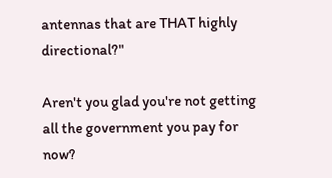antennas that are THAT highly directional?"

Aren't you glad you're not getting all the government you pay for now?